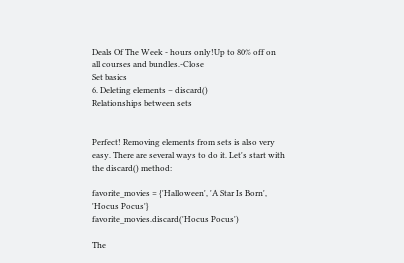Deals Of The Week - hours only!Up to 80% off on all courses and bundles.-Close
Set basics
6. Deleting elements – discard()
Relationships between sets


Perfect! Removing elements from sets is also very easy. There are several ways to do it. Let's start with the discard() method:

favorite_movies = {'Halloween', 'A Star Is Born', 'Hocus Pocus'}
favorite_movies.discard('Hocus Pocus')

The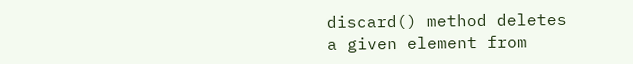discard() method deletes a given element from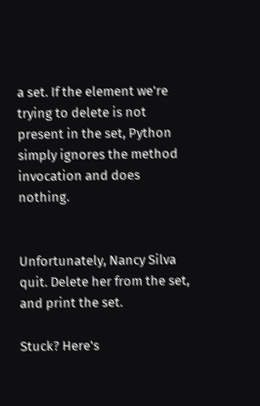a set. If the element we're trying to delete is not present in the set, Python simply ignores the method invocation and does nothing.


Unfortunately, Nancy Silva quit. Delete her from the set, and print the set.

Stuck? Here's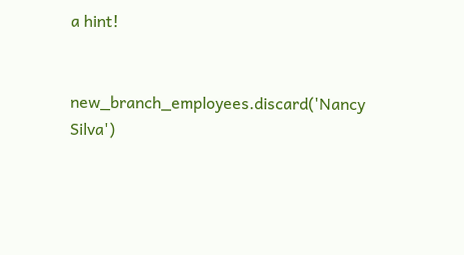a hint!


new_branch_employees.discard('Nancy Silva')